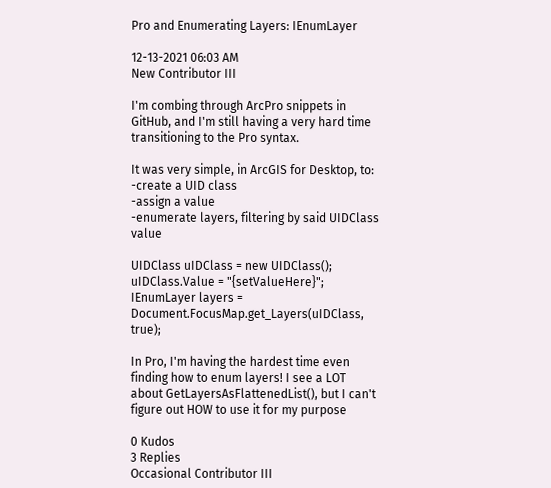Pro and Enumerating Layers: IEnumLayer

12-13-2021 06:03 AM
New Contributor III

I'm combing through ArcPro snippets in GitHub, and I'm still having a very hard time transitioning to the Pro syntax.

It was very simple, in ArcGIS for Desktop, to:
-create a UID class
-assign a value
-enumerate layers, filtering by said UIDClass value

UIDClass uIDClass = new UIDClass();
uIDClass.Value = "{setValueHere}";
IEnumLayer layers = Document.FocusMap.get_Layers(uIDClass, true);

In Pro, I'm having the hardest time even finding how to enum layers! I see a LOT about GetLayersAsFlattenedList(), but I can't figure out HOW to use it for my purpose

0 Kudos
3 Replies
Occasional Contributor III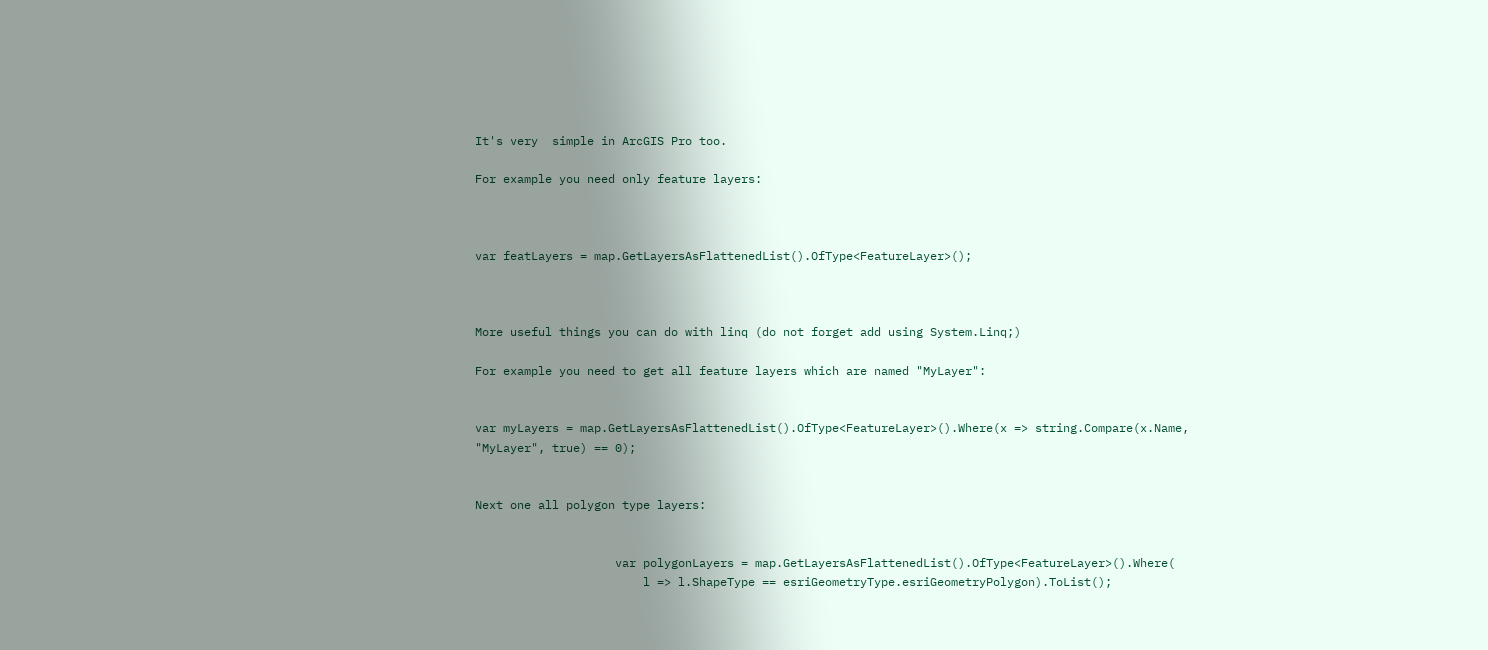It's very  simple in ArcGIS Pro too.

For example you need only feature layers:



var featLayers = map.GetLayersAsFlattenedList().OfType<FeatureLayer>();



More useful things you can do with linq (do not forget add using System.Linq;)

For example you need to get all feature layers which are named "MyLayer":


var myLayers = map.GetLayersAsFlattenedList().OfType<FeatureLayer>().Where(x => string.Compare(x.Name, "MyLayer", true) == 0);


Next one all polygon type layers:


                    var polygonLayers = map.GetLayersAsFlattenedList().OfType<FeatureLayer>().Where(
                        l => l.ShapeType == esriGeometryType.esriGeometryPolygon).ToList();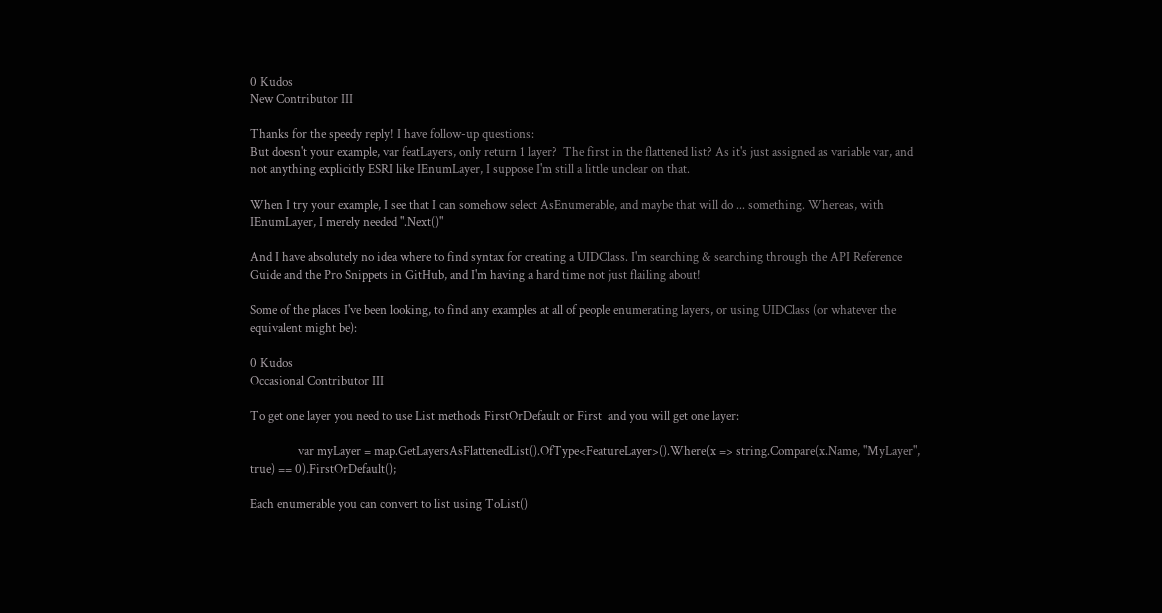0 Kudos
New Contributor III

Thanks for the speedy reply! I have follow-up questions:
But doesn't your example, var featLayers, only return 1 layer?  The first in the flattened list? As it's just assigned as variable var, and not anything explicitly ESRI like IEnumLayer, I suppose I'm still a little unclear on that.

When I try your example, I see that I can somehow select AsEnumerable, and maybe that will do ... something. Whereas, with IEnumLayer, I merely needed ".Next()"

And I have absolutely no idea where to find syntax for creating a UIDClass. I'm searching & searching through the API Reference Guide and the Pro Snippets in GitHub, and I'm having a hard time not just flailing about!

Some of the places I've been looking, to find any examples at all of people enumerating layers, or using UIDClass (or whatever the equivalent might be):

0 Kudos
Occasional Contributor III

To get one layer you need to use List methods FirstOrDefault or First  and you will get one layer:

                var myLayer = map.GetLayersAsFlattenedList().OfType<FeatureLayer>().Where(x => string.Compare(x.Name, "MyLayer", true) == 0).FirstOrDefault();

Each enumerable you can convert to list using ToList()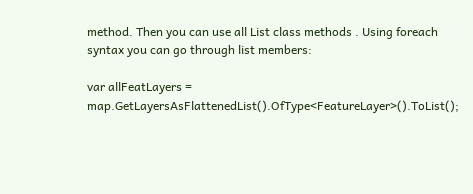method. Then you can use all List class methods . Using foreach syntax you can go through list members:

var allFeatLayers = map.GetLayersAsFlattenedList().OfType<FeatureLayer>().ToList();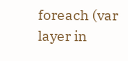foreach (var layer in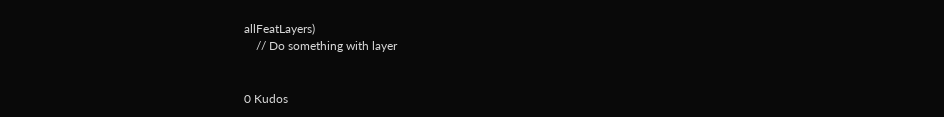allFeatLayers)
    // Do something with layer


0 Kudos